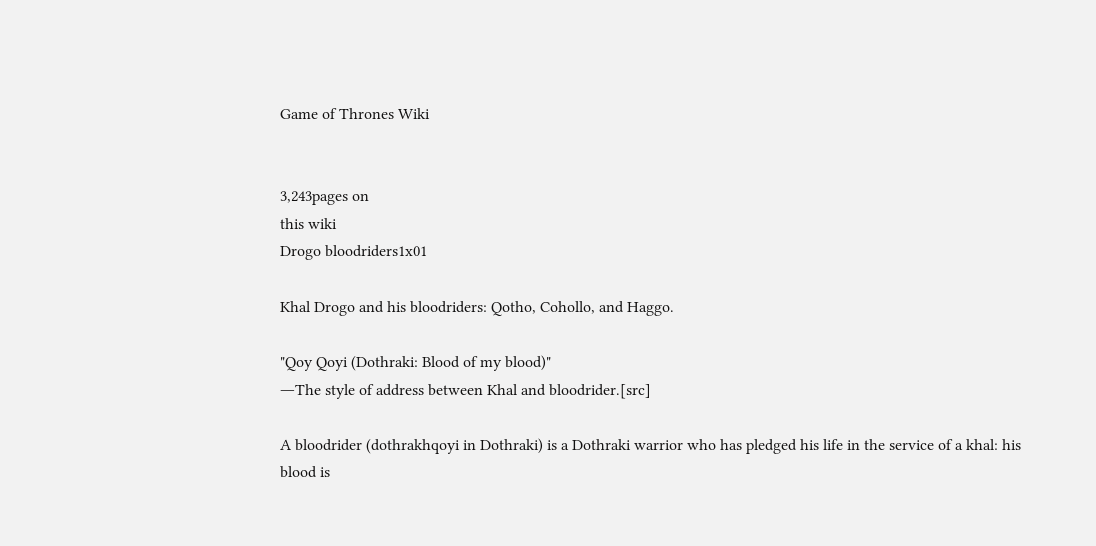Game of Thrones Wiki


3,243pages on
this wiki
Drogo bloodriders1x01

Khal Drogo and his bloodriders: Qotho, Cohollo, and Haggo.

"Qoy Qoyi (Dothraki: Blood of my blood)"
―The style of address between Khal and bloodrider.[src]

A bloodrider (dothrakhqoyi in Dothraki) is a Dothraki warrior who has pledged his life in the service of a khal: his blood is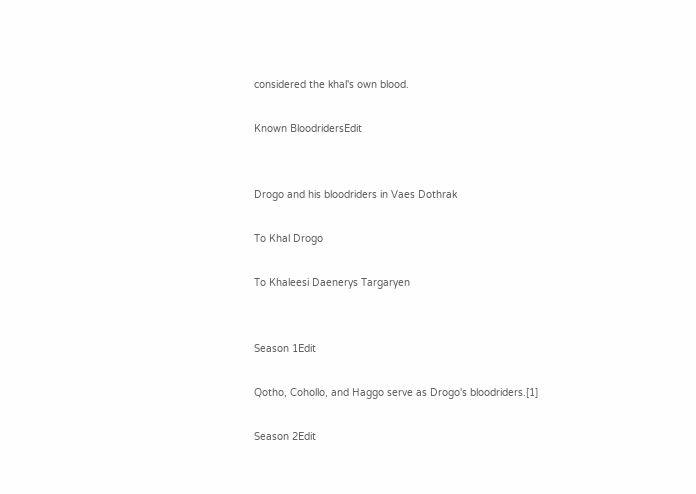considered the khal's own blood.

Known BloodridersEdit


Drogo and his bloodriders in Vaes Dothrak

To Khal Drogo

To Khaleesi Daenerys Targaryen


Season 1Edit

Qotho, Cohollo, and Haggo serve as Drogo's bloodriders.[1]

Season 2Edit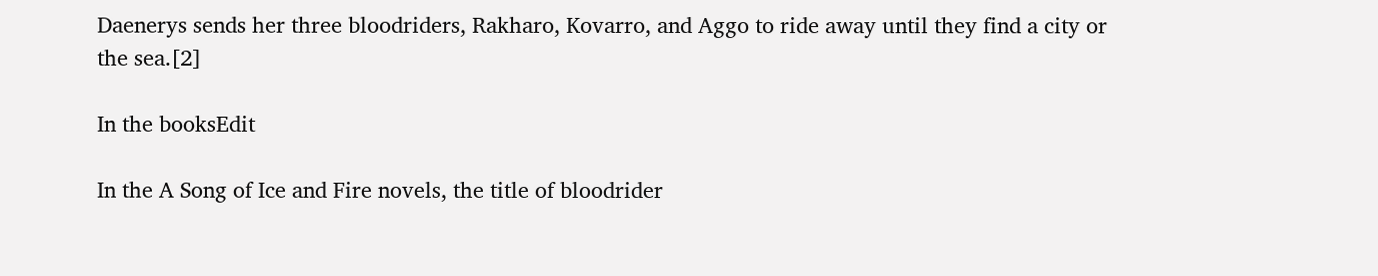Daenerys sends her three bloodriders, Rakharo, Kovarro, and Aggo to ride away until they find a city or the sea.[2]

In the booksEdit

In the A Song of Ice and Fire novels, the title of bloodrider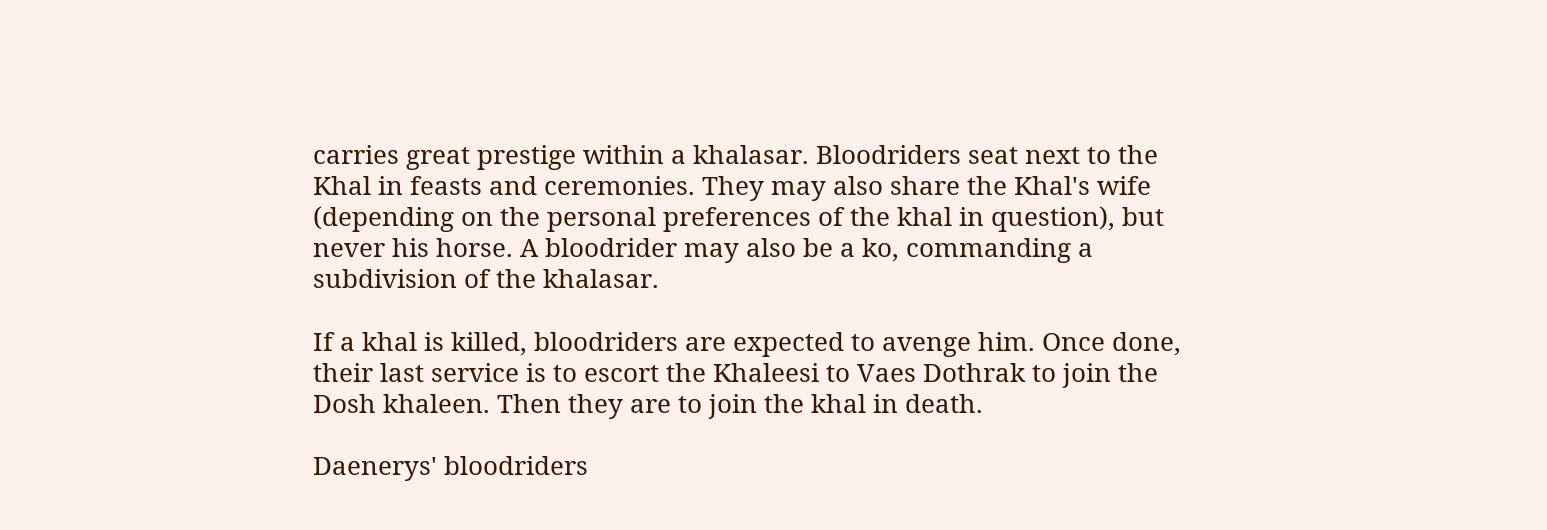carries great prestige within a khalasar. Bloodriders seat next to the Khal in feasts and ceremonies. They may also share the Khal's wife (depending on the personal preferences of the khal in question), but never his horse. A bloodrider may also be a ko, commanding a subdivision of the khalasar.

If a khal is killed, bloodriders are expected to avenge him. Once done, their last service is to escort the Khaleesi to Vaes Dothrak to join the Dosh khaleen. Then they are to join the khal in death.

Daenerys' bloodriders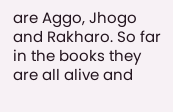are Aggo, Jhogo and Rakharo. So far in the books they are all alive and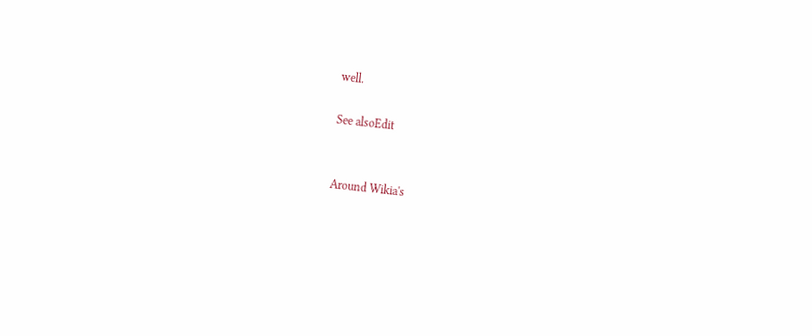well.

See alsoEdit


Around Wikia's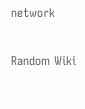network

Random Wiki